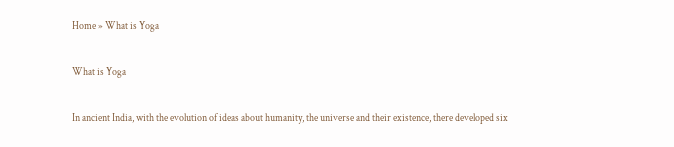Home » What is Yoga

What is Yoga

In ancient India, with the evolution of ideas about humanity, the universe and their existence, there developed six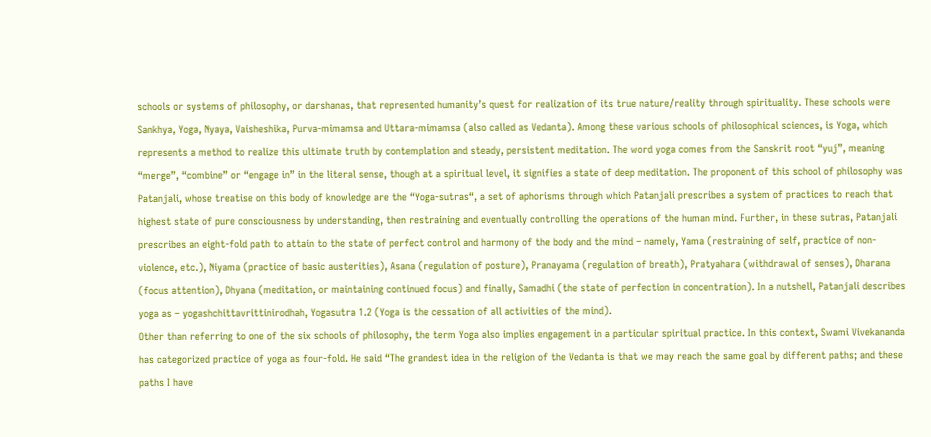schools or systems of philosophy, or darshanas, that represented humanity’s quest for realization of its true nature/reality through spirituality. These schools were Sankhya, Yoga, Nyaya, Vaisheshika, Purva-mimamsa and Uttara-mimamsa (also called as Vedanta). Among these various schools of philosophical sciences, is Yoga, which represents a method to realize this ultimate truth by contemplation and steady, persistent meditation. The word yoga comes from the Sanskrit root “yuj”, meaning “merge”, “combine” or “engage in” in the literal sense, though at a spiritual level, it signifies a state of deep meditation. The proponent of this school of philosophy was Patanjali, whose treatise on this body of knowledge are the “Yoga-sutras“, a set of aphorisms through which Patanjali prescribes a system of practices to reach that highest state of pure consciousness by understanding, then restraining and eventually controlling the operations of the human mind. Further, in these sutras, Patanjali prescribes an eight-fold path to attain to the state of perfect control and harmony of the body and the mind – namely, Yama (restraining of self, practice of non-violence, etc.), Niyama (practice of basic austerities), Asana (regulation of posture), Pranayama (regulation of breath), Pratyahara (withdrawal of senses), Dharana (focus attention), Dhyana (meditation, or maintaining continued focus) and finally, Samadhi (the state of perfection in concentration). In a nutshell, Patanjali describes yoga as – yogashchittavrittinirodhah, Yogasutra 1.2 (Yoga is the cessation of all activities of the mind).
Other than referring to one of the six schools of philosophy, the term Yoga also implies engagement in a particular spiritual practice. In this context, Swami Vivekananda has categorized practice of yoga as four-fold. He said “The grandest idea in the religion of the Vedanta is that we may reach the same goal by different paths; and these paths I have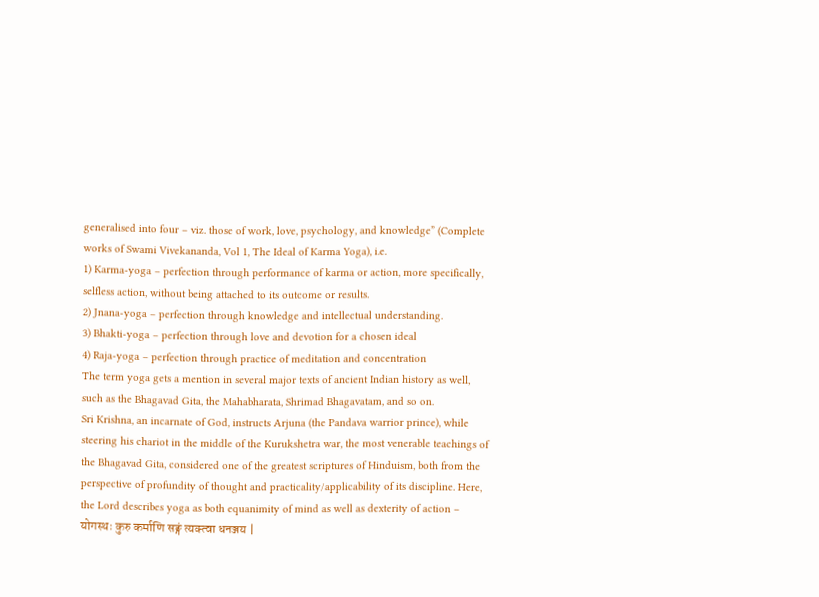generalised into four – viz. those of work, love, psychology, and knowledge” (Complete works of Swami Vivekananda, Vol 1, The Ideal of Karma Yoga), i.e.
1) Karma-yoga – perfection through performance of karma or action, more specifically, selfless action, without being attached to its outcome or results.
2) Jnana-yoga – perfection through knowledge and intellectual understanding.
3) Bhakti-yoga – perfection through love and devotion for a chosen ideal
4) Raja-yoga – perfection through practice of meditation and concentration
The term yoga gets a mention in several major texts of ancient Indian history as well, such as the Bhagavad Gita, the Mahabharata, Shrimad Bhagavatam, and so on.
Sri Krishna, an incarnate of God, instructs Arjuna (the Pandava warrior prince), while steering his chariot in the middle of the Kurukshetra war, the most venerable teachings of the Bhagavad Gita, considered one of the greatest scriptures of Hinduism, both from the perspective of profundity of thought and practicality/applicability of its discipline. Here, the Lord describes yoga as both equanimity of mind as well as dexterity of action –
योगस्थः कुरु कर्माणि सङ्गं त्यक्त्वा धनञ्जय |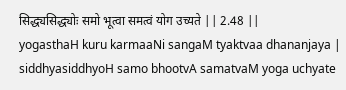सिद्ध्यसिद्ध्योः समो भूत्वा समत्वं योग उच्यते || 2.48 ||
yogasthaH kuru karmaaNi sangaM tyaktvaa dhananjaya |
siddhyasiddhyoH samo bhootvA samatvaM yoga uchyate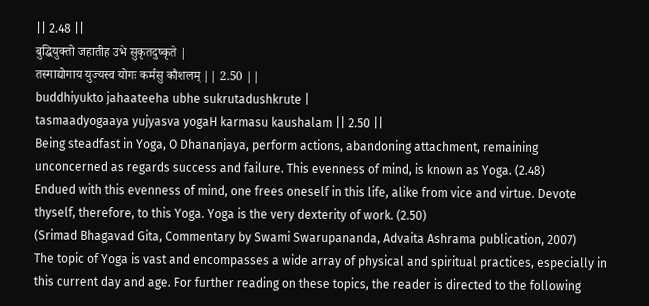|| 2.48 ||
बुद्धियुक्तो जहातीह उभे सुकृतदुष्कृते |
तस्माद्योगाय युज्यस्व योगः कर्मसु कौशलम् || 2.50 ||
buddhiyukto jahaateeha ubhe sukrutadushkrute |
tasmaadyogaaya yujyasva yogaH karmasu kaushalam || 2.50 ||
Being steadfast in Yoga, O Dhananjaya, perform actions, abandoning attachment, remaining unconcerned as regards success and failure. This evenness of mind, is known as Yoga. (2.48)
Endued with this evenness of mind, one frees oneself in this life, alike from vice and virtue. Devote thyself, therefore, to this Yoga. Yoga is the very dexterity of work. (2.50)
(Srimad Bhagavad Gita, Commentary by Swami Swarupananda, Advaita Ashrama publication, 2007)
The topic of Yoga is vast and encompasses a wide array of physical and spiritual practices, especially in this current day and age. For further reading on these topics, the reader is directed to the following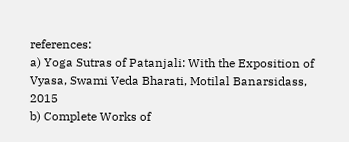references:
a) Yoga Sutras of Patanjali: With the Exposition of Vyasa, Swami Veda Bharati, Motilal Banarsidass, 2015
b) Complete Works of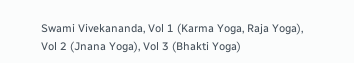Swami Vivekananda, Vol 1 (Karma Yoga, Raja Yoga), Vol 2 (Jnana Yoga), Vol 3 (Bhakti Yoga)